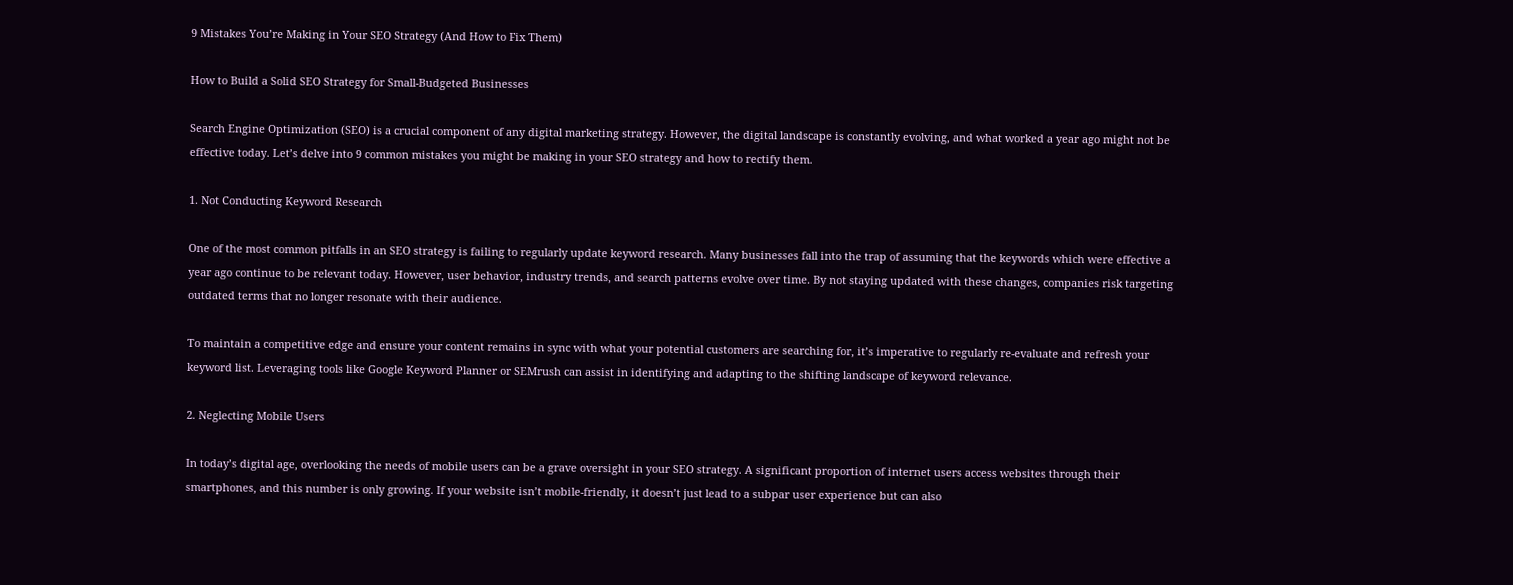9 Mistakes You’re Making in Your SEO Strategy (And How to Fix Them)

How to Build a Solid SEO Strategy for Small-Budgeted Businesses

Search Engine Optimization (SEO) is a crucial component of any digital marketing strategy. However, the digital landscape is constantly evolving, and what worked a year ago might not be effective today. Let’s delve into 9 common mistakes you might be making in your SEO strategy and how to rectify them.

1. Not Conducting Keyword Research

One of the most common pitfalls in an SEO strategy is failing to regularly update keyword research. Many businesses fall into the trap of assuming that the keywords which were effective a year ago continue to be relevant today. However, user behavior, industry trends, and search patterns evolve over time. By not staying updated with these changes, companies risk targeting outdated terms that no longer resonate with their audience.

To maintain a competitive edge and ensure your content remains in sync with what your potential customers are searching for, it’s imperative to regularly re-evaluate and refresh your keyword list. Leveraging tools like Google Keyword Planner or SEMrush can assist in identifying and adapting to the shifting landscape of keyword relevance.

2. Neglecting Mobile Users

In today’s digital age, overlooking the needs of mobile users can be a grave oversight in your SEO strategy. A significant proportion of internet users access websites through their smartphones, and this number is only growing. If your website isn’t mobile-friendly, it doesn’t just lead to a subpar user experience but can also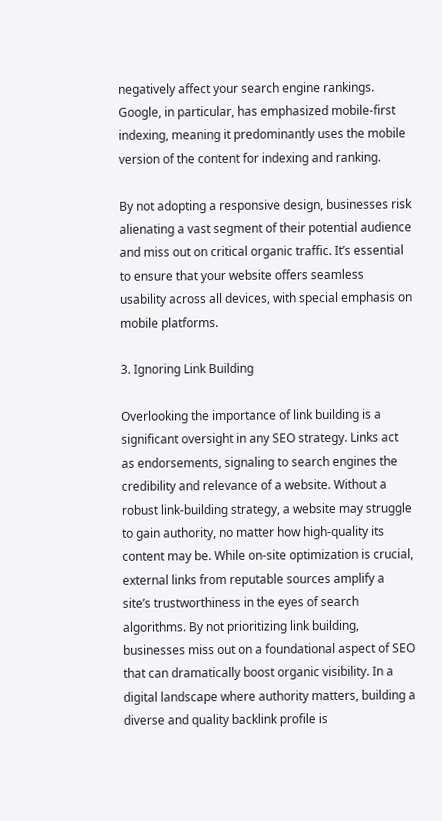negatively affect your search engine rankings. Google, in particular, has emphasized mobile-first indexing, meaning it predominantly uses the mobile version of the content for indexing and ranking.

By not adopting a responsive design, businesses risk alienating a vast segment of their potential audience and miss out on critical organic traffic. It’s essential to ensure that your website offers seamless usability across all devices, with special emphasis on mobile platforms.

3. Ignoring Link Building

Overlooking the importance of link building is a significant oversight in any SEO strategy. Links act as endorsements, signaling to search engines the credibility and relevance of a website. Without a robust link-building strategy, a website may struggle to gain authority, no matter how high-quality its content may be. While on-site optimization is crucial, external links from reputable sources amplify a site’s trustworthiness in the eyes of search algorithms. By not prioritizing link building, businesses miss out on a foundational aspect of SEO that can dramatically boost organic visibility. In a digital landscape where authority matters, building a diverse and quality backlink profile is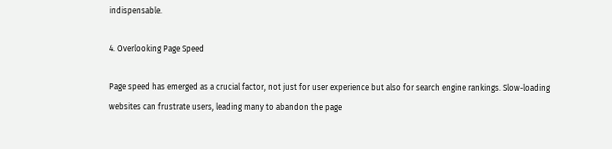indispensable.

4. Overlooking Page Speed

Page speed has emerged as a crucial factor, not just for user experience but also for search engine rankings. Slow-loading websites can frustrate users, leading many to abandon the page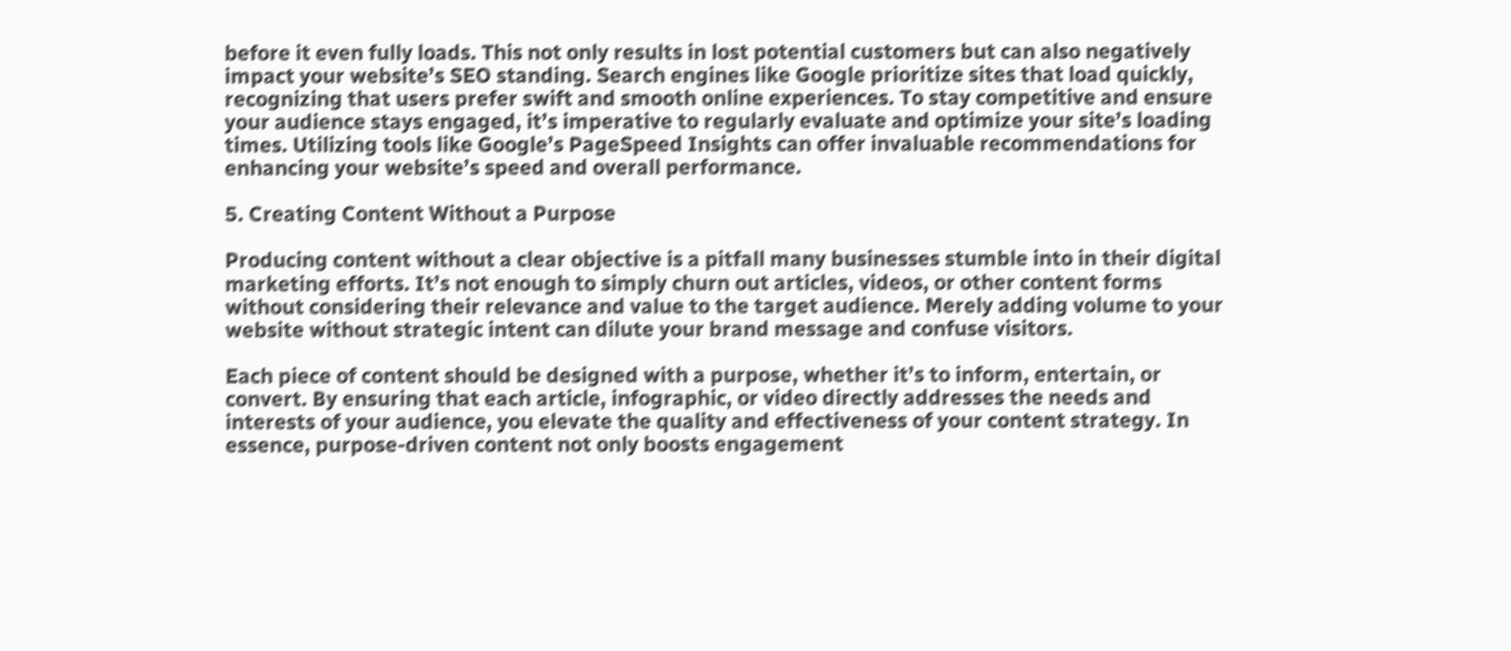before it even fully loads. This not only results in lost potential customers but can also negatively impact your website’s SEO standing. Search engines like Google prioritize sites that load quickly, recognizing that users prefer swift and smooth online experiences. To stay competitive and ensure your audience stays engaged, it’s imperative to regularly evaluate and optimize your site’s loading times. Utilizing tools like Google’s PageSpeed Insights can offer invaluable recommendations for enhancing your website’s speed and overall performance.

5. Creating Content Without a Purpose

Producing content without a clear objective is a pitfall many businesses stumble into in their digital marketing efforts. It’s not enough to simply churn out articles, videos, or other content forms without considering their relevance and value to the target audience. Merely adding volume to your website without strategic intent can dilute your brand message and confuse visitors.

Each piece of content should be designed with a purpose, whether it’s to inform, entertain, or convert. By ensuring that each article, infographic, or video directly addresses the needs and interests of your audience, you elevate the quality and effectiveness of your content strategy. In essence, purpose-driven content not only boosts engagement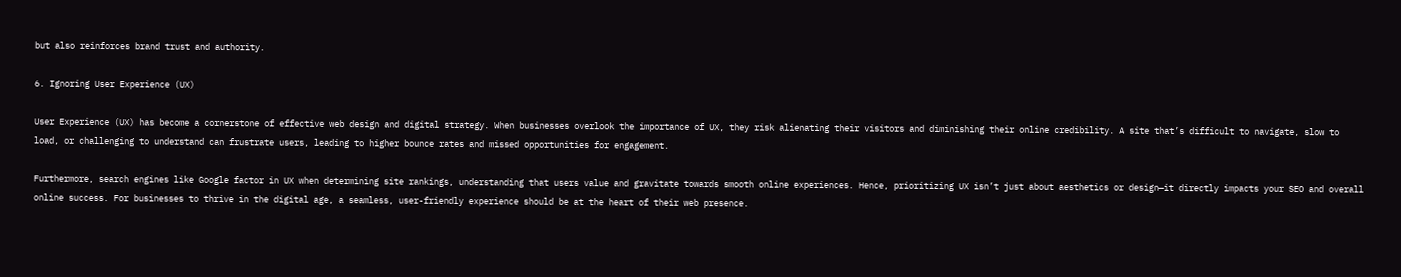but also reinforces brand trust and authority.

6. Ignoring User Experience (UX)

User Experience (UX) has become a cornerstone of effective web design and digital strategy. When businesses overlook the importance of UX, they risk alienating their visitors and diminishing their online credibility. A site that’s difficult to navigate, slow to load, or challenging to understand can frustrate users, leading to higher bounce rates and missed opportunities for engagement.

Furthermore, search engines like Google factor in UX when determining site rankings, understanding that users value and gravitate towards smooth online experiences. Hence, prioritizing UX isn’t just about aesthetics or design—it directly impacts your SEO and overall online success. For businesses to thrive in the digital age, a seamless, user-friendly experience should be at the heart of their web presence.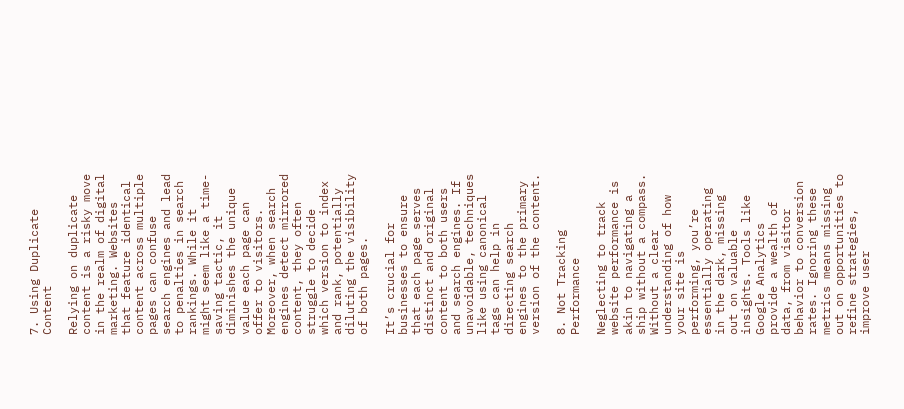7. Using Duplicate Content

Relying on duplicate content is a risky move in the realm of digital marketing. Websites that feature identical content across multiple pages can confuse search engines and lead to penalties in search rankings. While it might seem like a time-saving tactic, it diminishes the unique value each page can offer to visitors. Moreover, when search engines detect mirrored content, they often struggle to decide which version to index and rank, potentially diluting the visibility of both pages.

It’s crucial for businesses to ensure that each page serves distinct and original content to both users and search engines. If unavoidable, techniques like using canonical tags can help in directing search engines to the primary version of the content.

8. Not Tracking Performance

Neglecting to track website performance is akin to navigating a ship without a compass. Without a clear understanding of how your site is performing, you’re essentially operating in the dark, missing out on valuable insights. Tools like Google Analytics provide a wealth of data, from visitor behavior to conversion rates. Ignoring these metrics means missing out on opportunities to refine strategies, improve user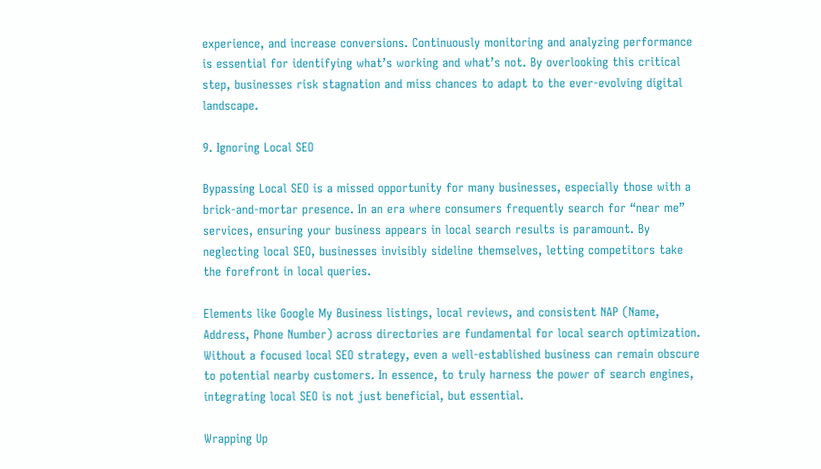experience, and increase conversions. Continuously monitoring and analyzing performance is essential for identifying what’s working and what’s not. By overlooking this critical step, businesses risk stagnation and miss chances to adapt to the ever-evolving digital landscape.

9. Ignoring Local SEO

Bypassing Local SEO is a missed opportunity for many businesses, especially those with a brick-and-mortar presence. In an era where consumers frequently search for “near me” services, ensuring your business appears in local search results is paramount. By neglecting local SEO, businesses invisibly sideline themselves, letting competitors take the forefront in local queries.

Elements like Google My Business listings, local reviews, and consistent NAP (Name, Address, Phone Number) across directories are fundamental for local search optimization. Without a focused local SEO strategy, even a well-established business can remain obscure to potential nearby customers. In essence, to truly harness the power of search engines, integrating local SEO is not just beneficial, but essential.

Wrapping Up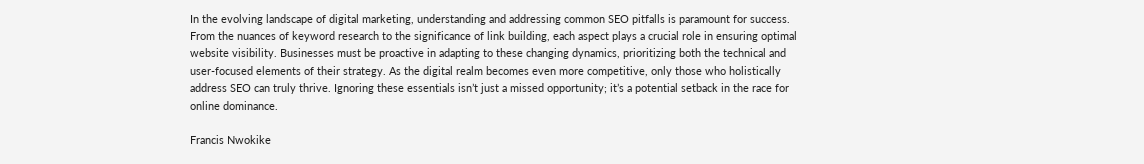In the evolving landscape of digital marketing, understanding and addressing common SEO pitfalls is paramount for success. From the nuances of keyword research to the significance of link building, each aspect plays a crucial role in ensuring optimal website visibility. Businesses must be proactive in adapting to these changing dynamics, prioritizing both the technical and user-focused elements of their strategy. As the digital realm becomes even more competitive, only those who holistically address SEO can truly thrive. Ignoring these essentials isn’t just a missed opportunity; it’s a potential setback in the race for online dominance.

Francis Nwokike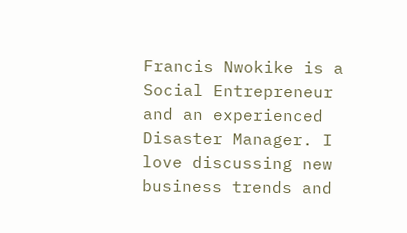Francis Nwokike is a Social Entrepreneur and an experienced Disaster Manager. I love discussing new business trends and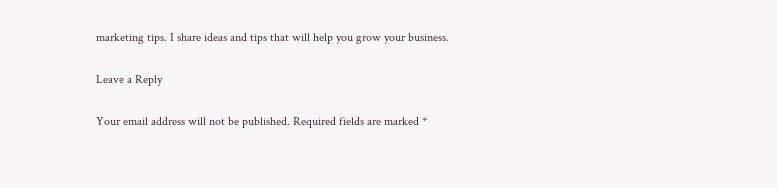marketing tips. I share ideas and tips that will help you grow your business.

Leave a Reply

Your email address will not be published. Required fields are marked *